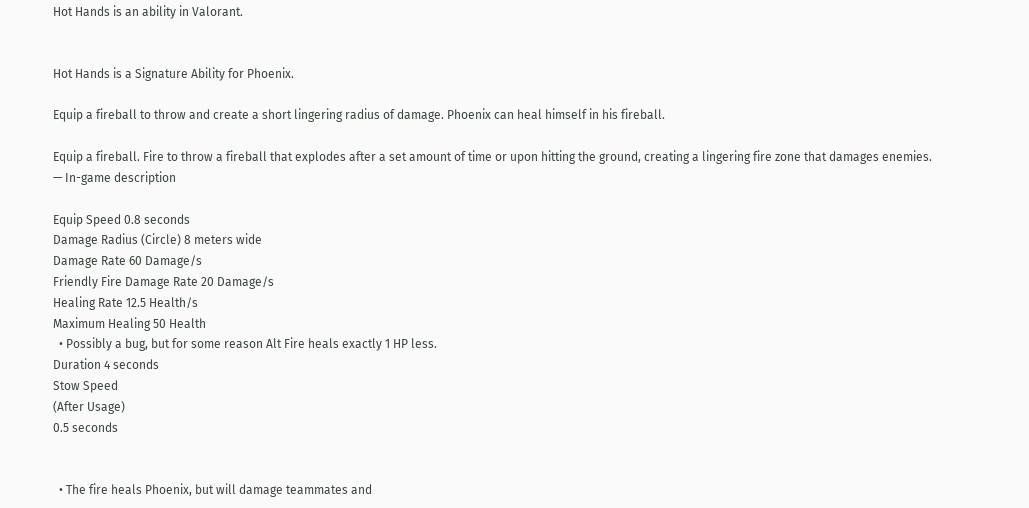Hot Hands is an ability in Valorant.


Hot Hands is a Signature Ability for Phoenix.

Equip a fireball to throw and create a short lingering radius of damage. Phoenix can heal himself in his fireball.

Equip a fireball. Fire to throw a fireball that explodes after a set amount of time or upon hitting the ground, creating a lingering fire zone that damages enemies.
— In-game description

Equip Speed 0.8 seconds
Damage Radius (Circle) 8 meters wide
Damage Rate 60 Damage/s
Friendly Fire Damage Rate 20 Damage/s
Healing Rate 12.5 Health/s
Maximum Healing 50 Health
  • Possibly a bug, but for some reason Alt Fire heals exactly 1 HP less.
Duration 4 seconds
Stow Speed
(After Usage)
0.5 seconds


  • The fire heals Phoenix, but will damage teammates and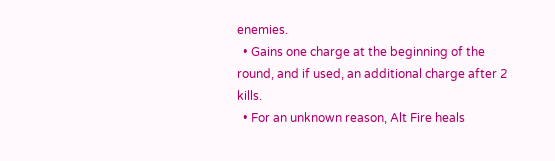enemies.
  • Gains one charge at the beginning of the round, and if used, an additional charge after 2 kills.
  • For an unknown reason, Alt Fire heals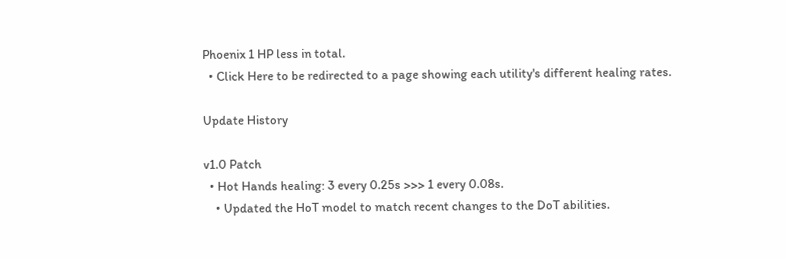Phoenix 1 HP less in total.
  • Click Here to be redirected to a page showing each utility's different healing rates.

Update History

v1.0 Patch
  • Hot Hands healing: 3 every 0.25s >>> 1 every 0.08s.
    • Updated the HoT model to match recent changes to the DoT abilities.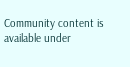Community content is available under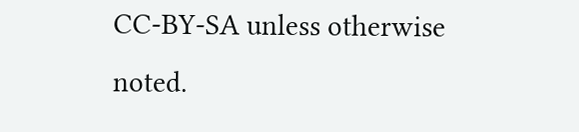CC-BY-SA unless otherwise noted.